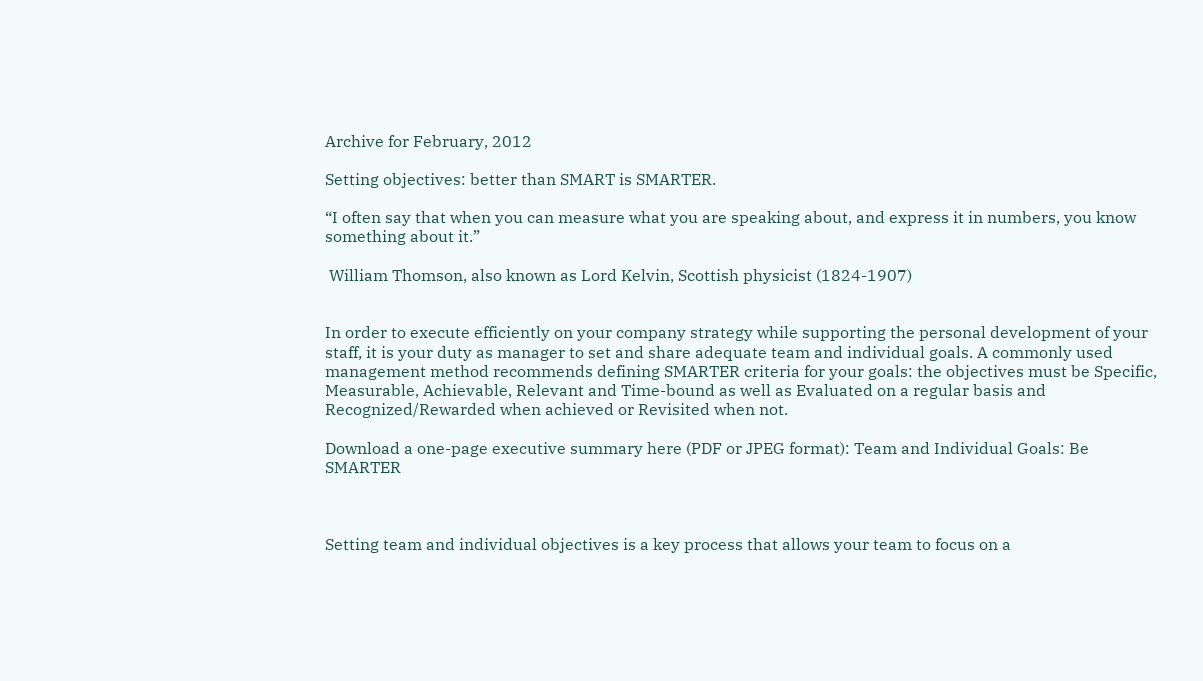Archive for February, 2012

Setting objectives: better than SMART is SMARTER.

“I often say that when you can measure what you are speaking about, and express it in numbers, you know something about it.”

 William Thomson, also known as Lord Kelvin, Scottish physicist (1824-1907)


In order to execute efficiently on your company strategy while supporting the personal development of your staff, it is your duty as manager to set and share adequate team and individual goals. A commonly used management method recommends defining SMARTER criteria for your goals: the objectives must be Specific, Measurable, Achievable, Relevant and Time-bound as well as Evaluated on a regular basis and Recognized/Rewarded when achieved or Revisited when not.

Download a one-page executive summary here (PDF or JPEG format): Team and Individual Goals: Be SMARTER



Setting team and individual objectives is a key process that allows your team to focus on a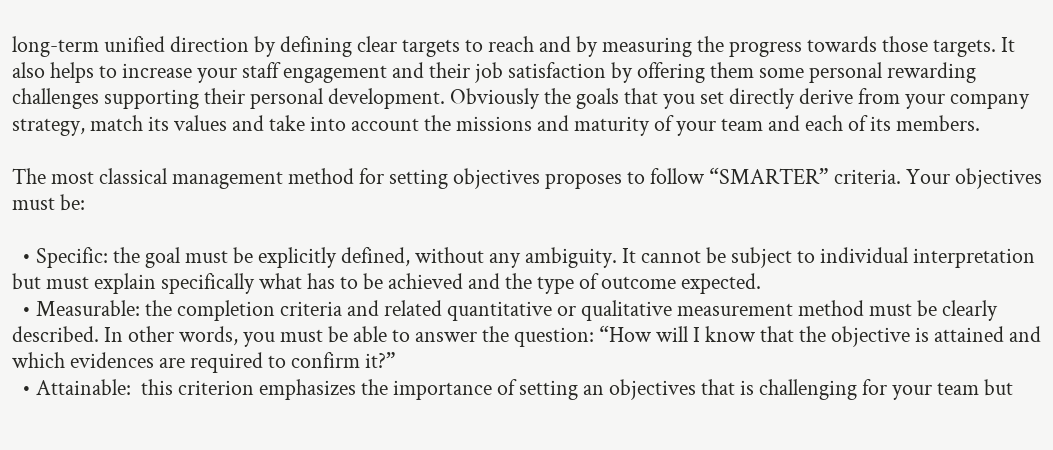long-term unified direction by defining clear targets to reach and by measuring the progress towards those targets. It also helps to increase your staff engagement and their job satisfaction by offering them some personal rewarding challenges supporting their personal development. Obviously the goals that you set directly derive from your company strategy, match its values and take into account the missions and maturity of your team and each of its members.

The most classical management method for setting objectives proposes to follow “SMARTER” criteria. Your objectives must be:

  • Specific: the goal must be explicitly defined, without any ambiguity. It cannot be subject to individual interpretation but must explain specifically what has to be achieved and the type of outcome expected.
  • Measurable: the completion criteria and related quantitative or qualitative measurement method must be clearly described. In other words, you must be able to answer the question: “How will I know that the objective is attained and which evidences are required to confirm it?”
  • Attainable:  this criterion emphasizes the importance of setting an objectives that is challenging for your team but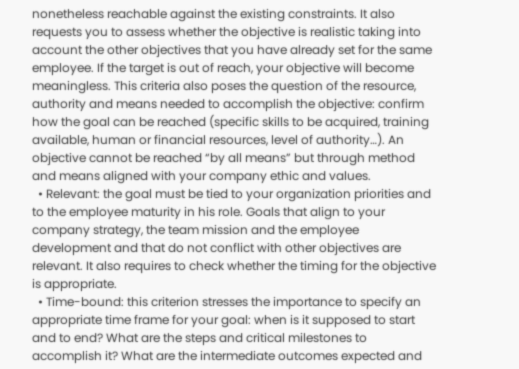nonetheless reachable against the existing constraints. It also requests you to assess whether the objective is realistic taking into account the other objectives that you have already set for the same employee. If the target is out of reach, your objective will become meaningless. This criteria also poses the question of the resource, authority and means needed to accomplish the objective: confirm how the goal can be reached (specific skills to be acquired, training available, human or financial resources, level of authority…). An objective cannot be reached “by all means” but through method and means aligned with your company ethic and values.
  • Relevant: the goal must be tied to your organization priorities and to the employee maturity in his role. Goals that align to your company strategy, the team mission and the employee development and that do not conflict with other objectives are relevant. It also requires to check whether the timing for the objective is appropriate.
  • Time-bound: this criterion stresses the importance to specify an appropriate time frame for your goal: when is it supposed to start and to end? What are the steps and critical milestones to accomplish it? What are the intermediate outcomes expected and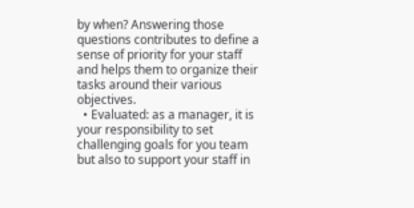by when? Answering those questions contributes to define a sense of priority for your staff and helps them to organize their tasks around their various objectives.
  • Evaluated: as a manager, it is your responsibility to set challenging goals for you team but also to support your staff in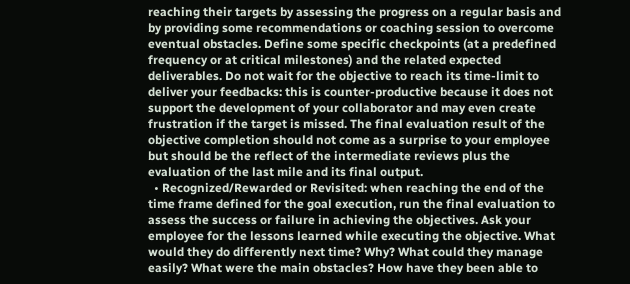reaching their targets by assessing the progress on a regular basis and by providing some recommendations or coaching session to overcome eventual obstacles. Define some specific checkpoints (at a predefined frequency or at critical milestones) and the related expected deliverables. Do not wait for the objective to reach its time-limit to deliver your feedbacks: this is counter-productive because it does not support the development of your collaborator and may even create frustration if the target is missed. The final evaluation result of the objective completion should not come as a surprise to your employee but should be the reflect of the intermediate reviews plus the evaluation of the last mile and its final output.
  • Recognized/Rewarded or Revisited: when reaching the end of the time frame defined for the goal execution, run the final evaluation to assess the success or failure in achieving the objectives. Ask your employee for the lessons learned while executing the objective. What would they do differently next time? Why? What could they manage easily? What were the main obstacles? How have they been able to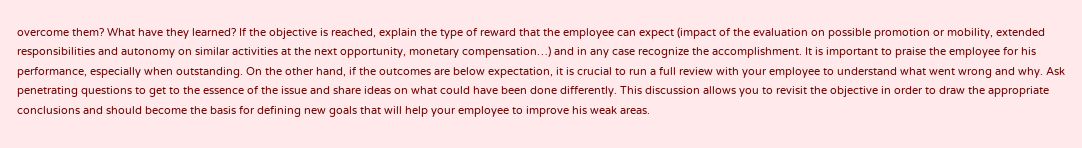overcome them? What have they learned? If the objective is reached, explain the type of reward that the employee can expect (impact of the evaluation on possible promotion or mobility, extended responsibilities and autonomy on similar activities at the next opportunity, monetary compensation…) and in any case recognize the accomplishment. It is important to praise the employee for his performance, especially when outstanding. On the other hand, if the outcomes are below expectation, it is crucial to run a full review with your employee to understand what went wrong and why. Ask penetrating questions to get to the essence of the issue and share ideas on what could have been done differently. This discussion allows you to revisit the objective in order to draw the appropriate conclusions and should become the basis for defining new goals that will help your employee to improve his weak areas.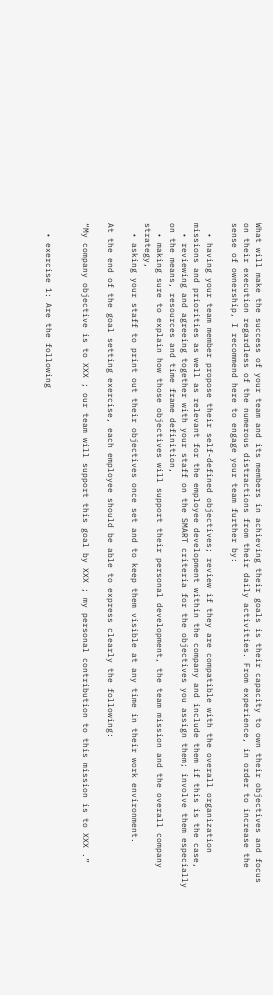What will make the success of your team and its members in achieving their goals is their capacity to own their objectives and focus on their execution regardless of the numerous distractions from their daily activities. From experience, in order to increase the sense of ownership, I recommend here to engage your team further by:

  • having your team member propose their self-defined objectives; review if they are compatible with the overall organization missions and priorities as well as relevant for the employee development within the company and include them if this is the case,
  • reviewing and agreeing together with your staff on the SMART criteria for the objectives you assign them; involve them especially on the means, resources and time frame definition,
  • making sure to explain how those objectives will support their personal development, the team mission and the overall company strategy,
  • asking your staff to print out their objectives once set and to keep them visible at any time in their work environment.

At the end of the goal setting exercise, each employee should be able to express clearly the following:

“My company objective is to XXX ; our team will support this goal by XXX ; my personal contribution to this mission is to XXX .”


  • exercise 1: Are the following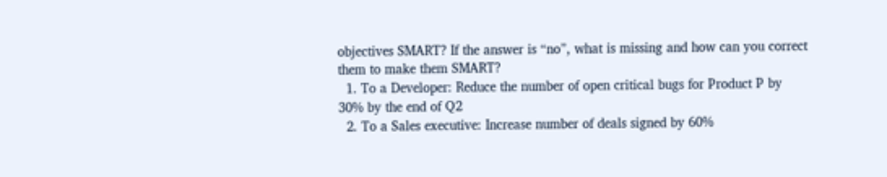objectives SMART? If the answer is “no”, what is missing and how can you correct them to make them SMART?
  1. To a Developer: Reduce the number of open critical bugs for Product P by 30% by the end of Q2
  2. To a Sales executive: Increase number of deals signed by 60%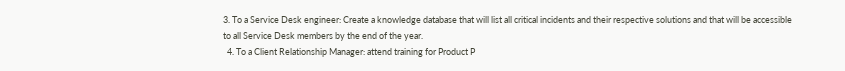3. To a Service Desk engineer: Create a knowledge database that will list all critical incidents and their respective solutions and that will be accessible to all Service Desk members by the end of the year.
  4. To a Client Relationship Manager: attend training for Product P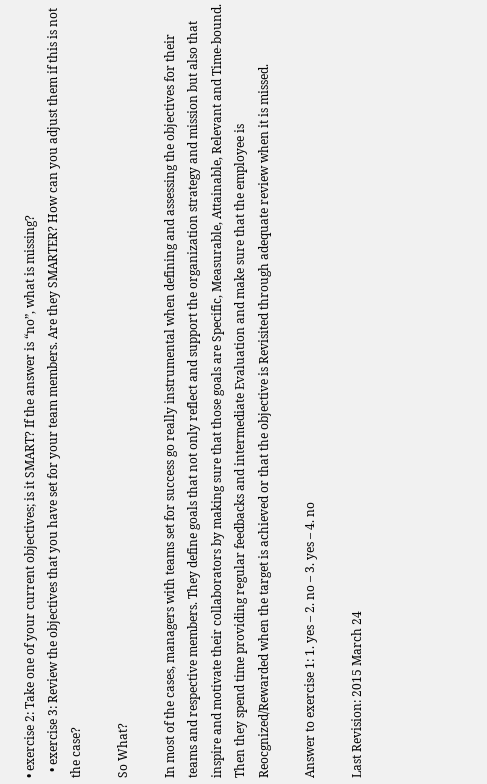• exercise 2: Take one of your current objectives; is it SMART? If the answer is “no”, what is missing?
  • exercise 3: Review the objectives that you have set for your team members. Are they SMARTER? How can you adjust them if this is not the case?

So What?

In most of the cases, managers with teams set for success go really instrumental when defining and assessing the objectives for their teams and respective members. They define goals that not only reflect and support the organization strategy and mission but also that inspire and motivate their collaborators by making sure that those goals are Specific, Measurable, Attainable, Relevant and Time-bound. Then they spend time providing regular feedbacks and intermediate Evaluation and make sure that the employee is Reocgnized/Rewarded when the target is achieved or that the objective is Revisited through adequate review when it is missed.

Answer to exercise 1: 1. yes – 2. no – 3. yes – 4. no

Last Revision: 2015 March 24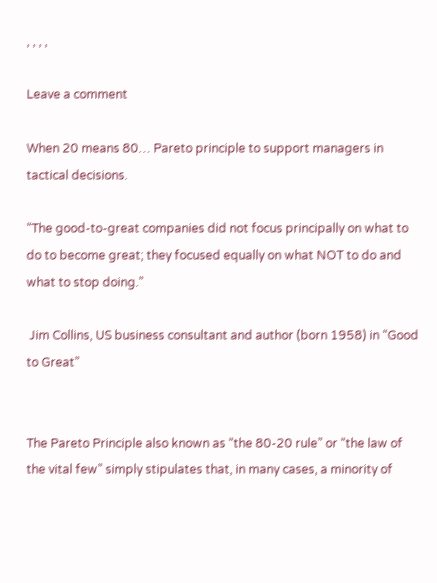, , , ,

Leave a comment

When 20 means 80… Pareto principle to support managers in tactical decisions.

“The good-to-great companies did not focus principally on what to do to become great; they focused equally on what NOT to do and what to stop doing.”

 Jim Collins, US business consultant and author (born 1958) in “Good to Great”


The Pareto Principle also known as “the 80-20 rule” or “the law of the vital few” simply stipulates that, in many cases, a minority of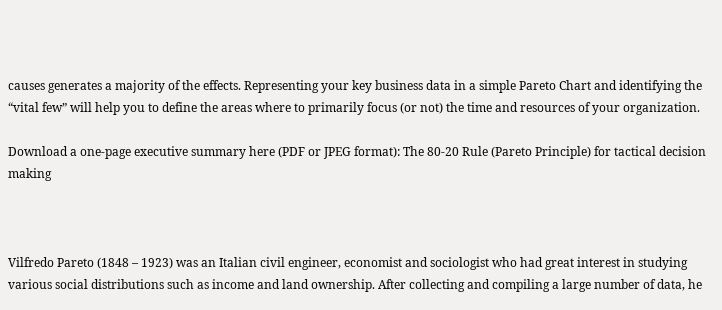causes generates a majority of the effects. Representing your key business data in a simple Pareto Chart and identifying the “vital few” will help you to define the areas where to primarily focus (or not) the time and resources of your organization.

Download a one-page executive summary here (PDF or JPEG format): The 80-20 Rule (Pareto Principle) for tactical decision making



Vilfredo Pareto (1848 – 1923) was an Italian civil engineer, economist and sociologist who had great interest in studying various social distributions such as income and land ownership. After collecting and compiling a large number of data, he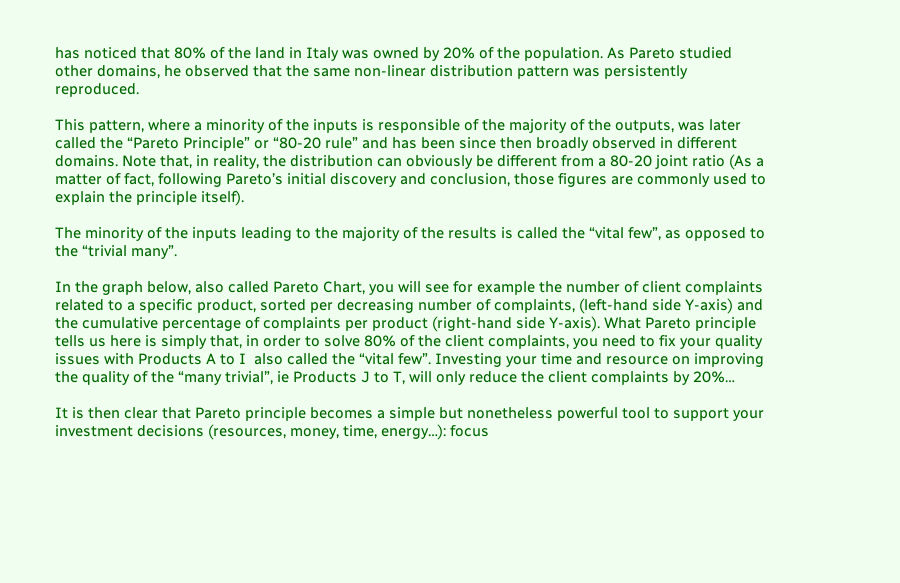has noticed that 80% of the land in Italy was owned by 20% of the population. As Pareto studied other domains, he observed that the same non-linear distribution pattern was persistently reproduced.

This pattern, where a minority of the inputs is responsible of the majority of the outputs, was later called the “Pareto Principle” or “80-20 rule” and has been since then broadly observed in different domains. Note that, in reality, the distribution can obviously be different from a 80-20 joint ratio (As a matter of fact, following Pareto’s initial discovery and conclusion, those figures are commonly used to explain the principle itself).

The minority of the inputs leading to the majority of the results is called the “vital few”, as opposed to the “trivial many”.

In the graph below, also called Pareto Chart, you will see for example the number of client complaints related to a specific product, sorted per decreasing number of complaints, (left-hand side Y-axis) and the cumulative percentage of complaints per product (right-hand side Y-axis). What Pareto principle tells us here is simply that, in order to solve 80% of the client complaints, you need to fix your quality issues with Products A to I  also called the “vital few”. Investing your time and resource on improving the quality of the “many trivial”, ie Products J to T, will only reduce the client complaints by 20%…

It is then clear that Pareto principle becomes a simple but nonetheless powerful tool to support your investment decisions (resources, money, time, energy…): focus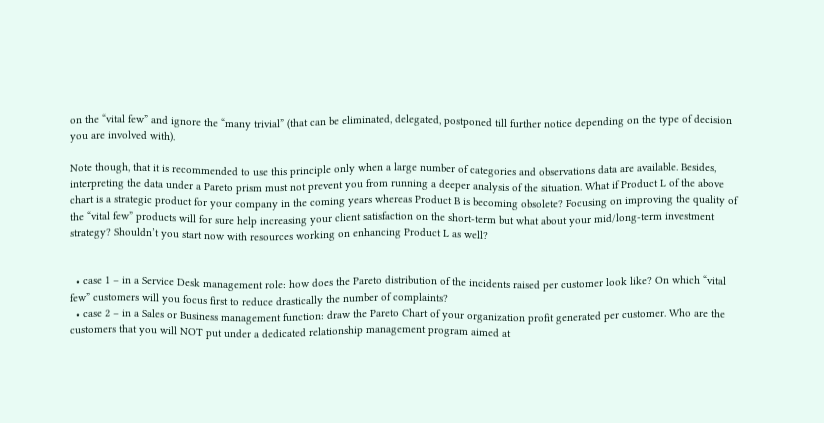on the “vital few” and ignore the “many trivial” (that can be eliminated, delegated, postponed till further notice depending on the type of decision you are involved with).

Note though, that it is recommended to use this principle only when a large number of categories and observations data are available. Besides, interpreting the data under a Pareto prism must not prevent you from running a deeper analysis of the situation. What if Product L of the above chart is a strategic product for your company in the coming years whereas Product B is becoming obsolete? Focusing on improving the quality of the “vital few” products will for sure help increasing your client satisfaction on the short-term but what about your mid/long-term investment strategy? Shouldn’t you start now with resources working on enhancing Product L as well?


  • case 1 – in a Service Desk management role: how does the Pareto distribution of the incidents raised per customer look like? On which “vital few” customers will you focus first to reduce drastically the number of complaints?
  • case 2 – in a Sales or Business management function: draw the Pareto Chart of your organization profit generated per customer. Who are the customers that you will NOT put under a dedicated relationship management program aimed at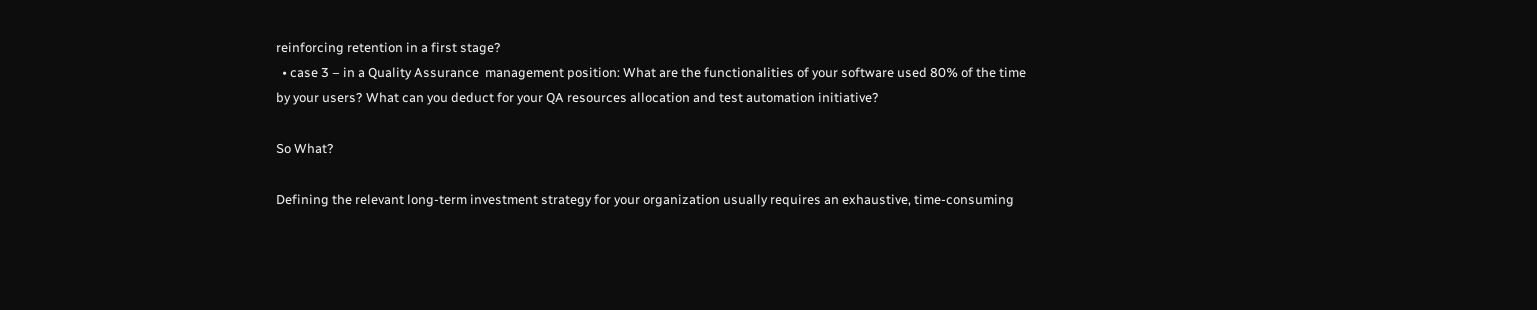reinforcing retention in a first stage?
  • case 3 – in a Quality Assurance  management position: What are the functionalities of your software used 80% of the time by your users? What can you deduct for your QA resources allocation and test automation initiative?

So What?

Defining the relevant long-term investment strategy for your organization usually requires an exhaustive, time-consuming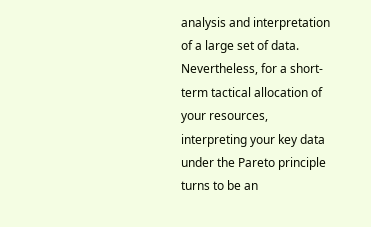analysis and interpretation of a large set of data. Nevertheless, for a short-term tactical allocation of your resources, interpreting your key data under the Pareto principle turns to be an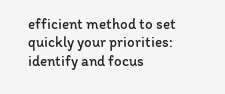efficient method to set quickly your priorities: identify and focus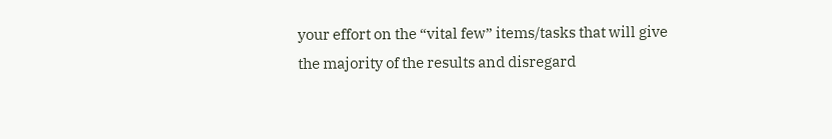your effort on the “vital few” items/tasks that will give the majority of the results and disregard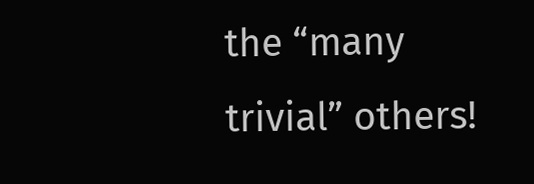the “many trivial” others!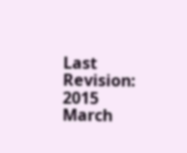Last Revision: 2015 March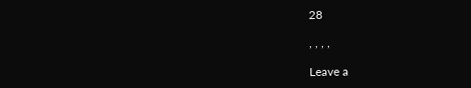28

, , , ,

Leave a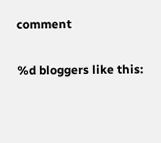comment

%d bloggers like this: